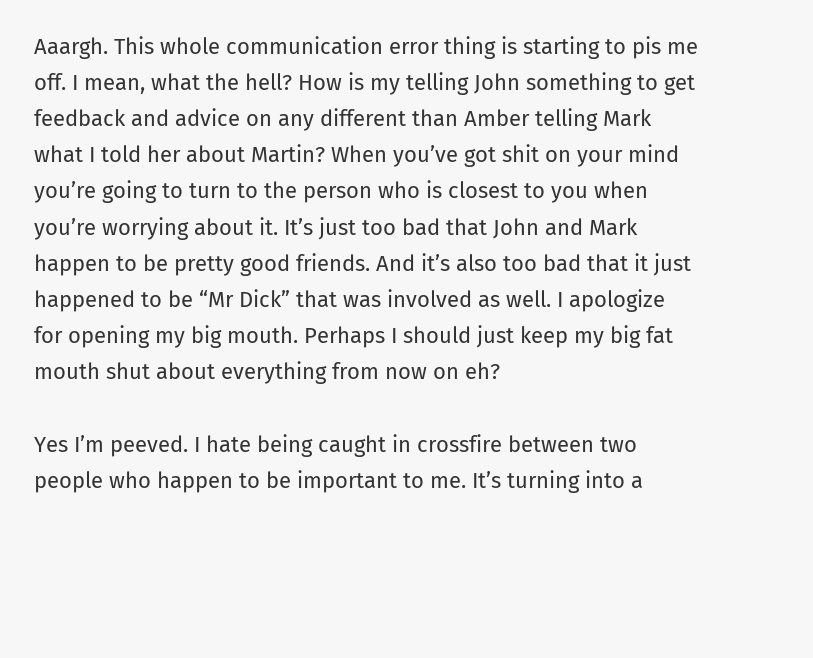Aaargh. This whole communication error thing is starting to pis me off. I mean, what the hell? How is my telling John something to get feedback and advice on any different than Amber telling Mark what I told her about Martin? When you’ve got shit on your mind you’re going to turn to the person who is closest to you when you’re worrying about it. It’s just too bad that John and Mark happen to be pretty good friends. And it’s also too bad that it just happened to be “Mr Dick” that was involved as well. I apologize for opening my big mouth. Perhaps I should just keep my big fat mouth shut about everything from now on eh?

Yes I’m peeved. I hate being caught in crossfire between two people who happen to be important to me. It’s turning into a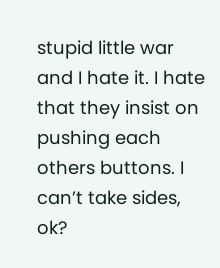stupid little war and I hate it. I hate that they insist on pushing each others buttons. I can’t take sides, ok?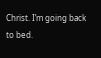Christ. I’m going back to bed.